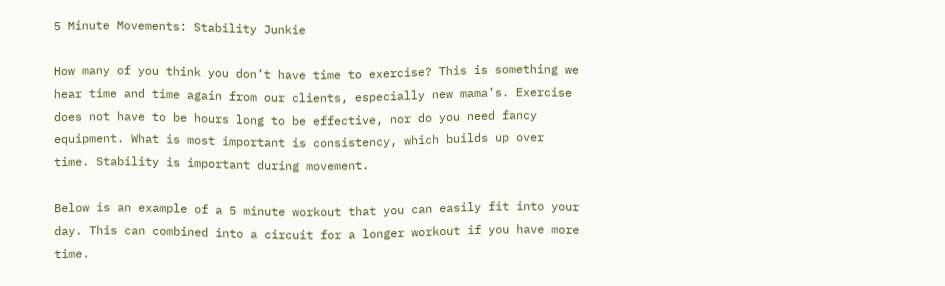5 Minute Movements: Stability Junkie

How many of you think you don’t have time to exercise? This is something we hear time and time again from our clients, especially new mama’s. Exercise does not have to be hours long to be effective, nor do you need fancy equipment. What is most important is consistency, which builds up over time. Stability is important during movement.

Below is an example of a 5 minute workout that you can easily fit into your day. This can combined into a circuit for a longer workout if you have more time.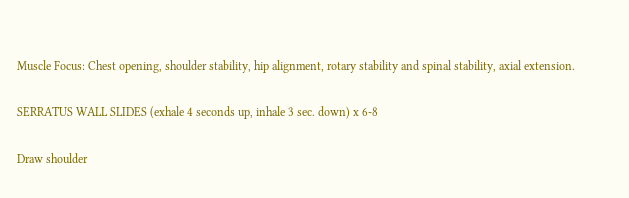Muscle Focus: Chest opening, shoulder stability, hip alignment, rotary stability and spinal stability, axial extension.

SERRATUS WALL SLIDES (exhale 4 seconds up, inhale 3 sec. down) x 6-8

Draw shoulder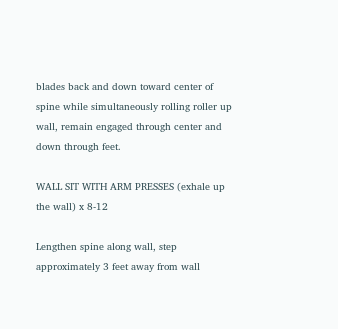blades back and down toward center of spine while simultaneously rolling roller up wall, remain engaged through center and down through feet.

WALL SIT WITH ARM PRESSES (exhale up the wall) x 8-12

Lengthen spine along wall, step approximately 3 feet away from wall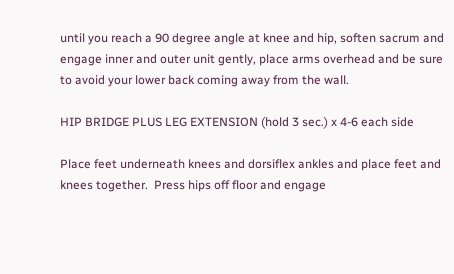until you reach a 90 degree angle at knee and hip, soften sacrum and engage inner and outer unit gently, place arms overhead and be sure to avoid your lower back coming away from the wall.

HIP BRIDGE PLUS LEG EXTENSION (hold 3 sec.) x 4-6 each side

Place feet underneath knees and dorsiflex ankles and place feet and knees together.  Press hips off floor and engage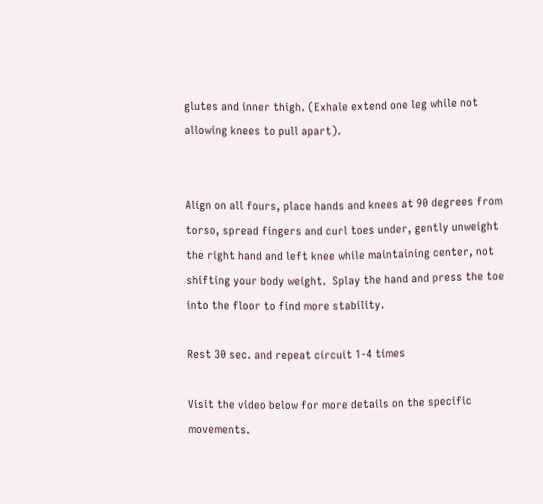glutes and inner thigh. (Exhale extend one leg while not allowing knees to pull apart).


Align on all fours, place hands and knees at 90 degrees from torso, spread fingers and curl toes under, gently unweight the right hand and left knee while maintaining center, not shifting your body weight.  Splay the hand and press the toe into the floor to find more stability.

Rest 30 sec. and repeat circuit 1-4 times

Visit the video below for more details on the specific movements.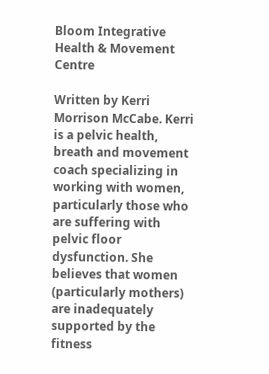Bloom Integrative Health & Movement Centre

Written by Kerri Morrison McCabe. Kerri is a pelvic health, breath and movement coach specializing in working with women, particularly those who are suffering with pelvic floor dysfunction. She believes that women (particularly mothers) are inadequately supported by the fitness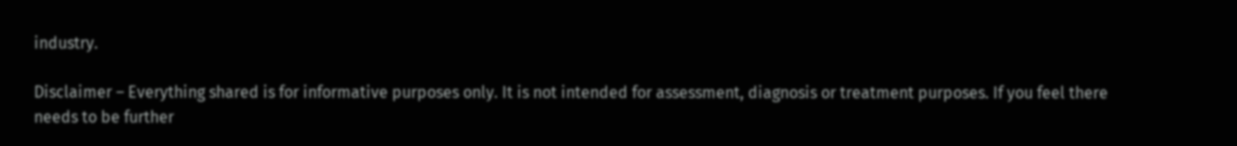industry.

Disclaimer – Everything shared is for informative purposes only. It is not intended for assessment, diagnosis or treatment purposes. If you feel there needs to be further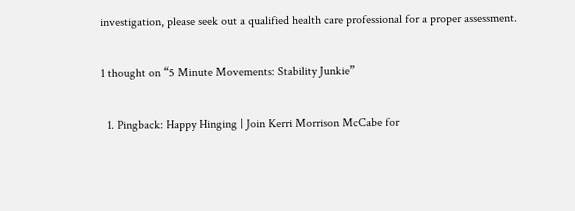investigation, please seek out a qualified health care professional for a proper assessment.

1 thought on “5 Minute Movements: Stability Junkie”

  1. Pingback: Happy Hinging | Join Kerri Morrison McCabe for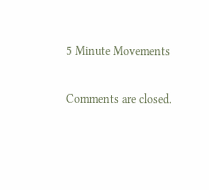5 Minute Movements

Comments are closed.